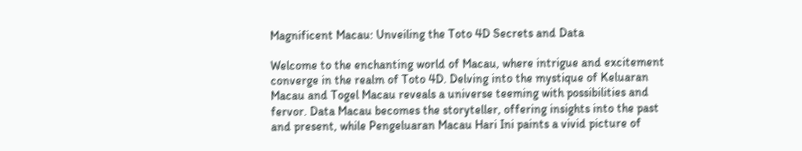Magnificent Macau: Unveiling the Toto 4D Secrets and Data

Welcome to the enchanting world of Macau, where intrigue and excitement converge in the realm of Toto 4D. Delving into the mystique of Keluaran Macau and Togel Macau reveals a universe teeming with possibilities and fervor. Data Macau becomes the storyteller, offering insights into the past and present, while Pengeluaran Macau Hari Ini paints a vivid picture of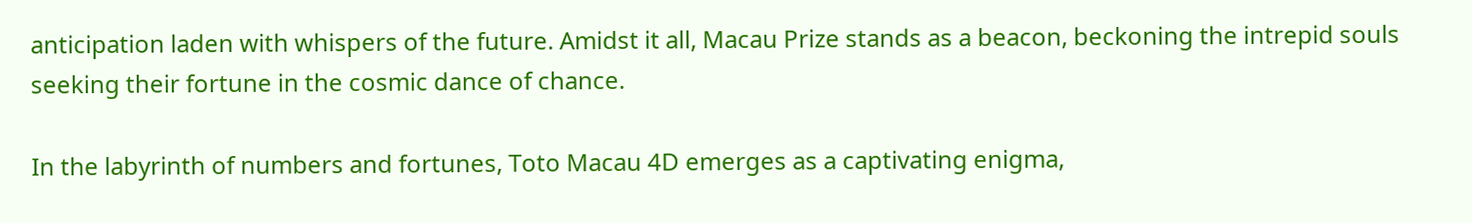anticipation laden with whispers of the future. Amidst it all, Macau Prize stands as a beacon, beckoning the intrepid souls seeking their fortune in the cosmic dance of chance.

In the labyrinth of numbers and fortunes, Toto Macau 4D emerges as a captivating enigma,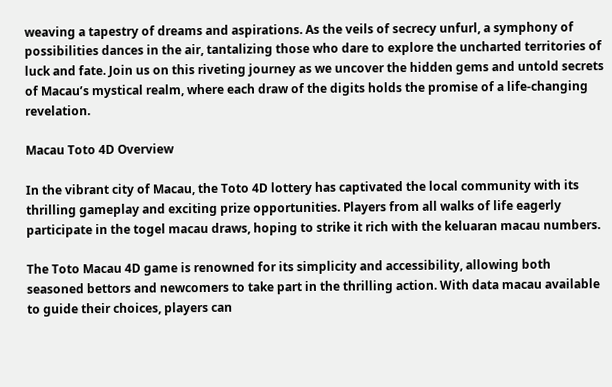weaving a tapestry of dreams and aspirations. As the veils of secrecy unfurl, a symphony of possibilities dances in the air, tantalizing those who dare to explore the uncharted territories of luck and fate. Join us on this riveting journey as we uncover the hidden gems and untold secrets of Macau’s mystical realm, where each draw of the digits holds the promise of a life-changing revelation.

Macau Toto 4D Overview

In the vibrant city of Macau, the Toto 4D lottery has captivated the local community with its thrilling gameplay and exciting prize opportunities. Players from all walks of life eagerly participate in the togel macau draws, hoping to strike it rich with the keluaran macau numbers.

The Toto Macau 4D game is renowned for its simplicity and accessibility, allowing both seasoned bettors and newcomers to take part in the thrilling action. With data macau available to guide their choices, players can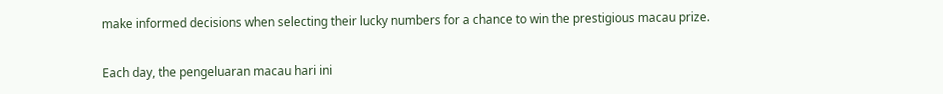make informed decisions when selecting their lucky numbers for a chance to win the prestigious macau prize.

Each day, the pengeluaran macau hari ini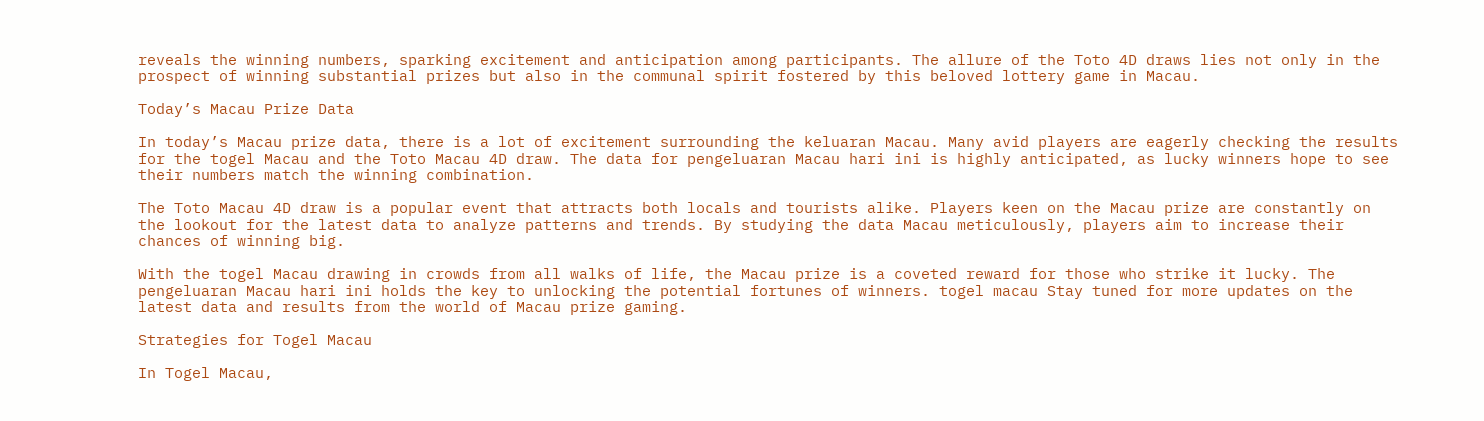reveals the winning numbers, sparking excitement and anticipation among participants. The allure of the Toto 4D draws lies not only in the prospect of winning substantial prizes but also in the communal spirit fostered by this beloved lottery game in Macau.

Today’s Macau Prize Data

In today’s Macau prize data, there is a lot of excitement surrounding the keluaran Macau. Many avid players are eagerly checking the results for the togel Macau and the Toto Macau 4D draw. The data for pengeluaran Macau hari ini is highly anticipated, as lucky winners hope to see their numbers match the winning combination.

The Toto Macau 4D draw is a popular event that attracts both locals and tourists alike. Players keen on the Macau prize are constantly on the lookout for the latest data to analyze patterns and trends. By studying the data Macau meticulously, players aim to increase their chances of winning big.

With the togel Macau drawing in crowds from all walks of life, the Macau prize is a coveted reward for those who strike it lucky. The pengeluaran Macau hari ini holds the key to unlocking the potential fortunes of winners. togel macau Stay tuned for more updates on the latest data and results from the world of Macau prize gaming.

Strategies for Togel Macau

In Togel Macau,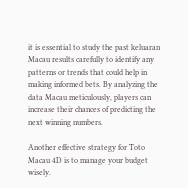it is essential to study the past keluaran Macau results carefully to identify any patterns or trends that could help in making informed bets. By analyzing the data Macau meticulously, players can increase their chances of predicting the next winning numbers.

Another effective strategy for Toto Macau 4D is to manage your budget wisely.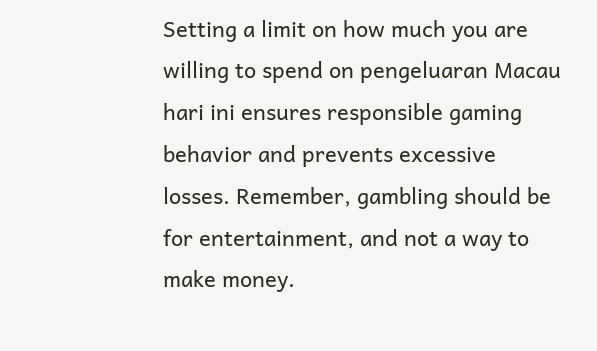Setting a limit on how much you are willing to spend on pengeluaran Macau hari ini ensures responsible gaming behavior and prevents excessive losses. Remember, gambling should be for entertainment, and not a way to make money.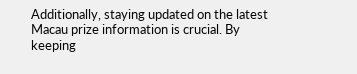Additionally, staying updated on the latest Macau prize information is crucial. By keeping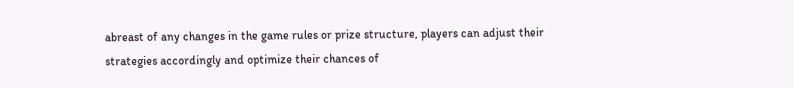abreast of any changes in the game rules or prize structure, players can adjust their strategies accordingly and optimize their chances of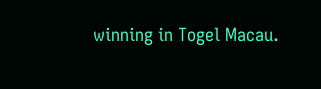winning in Togel Macau.